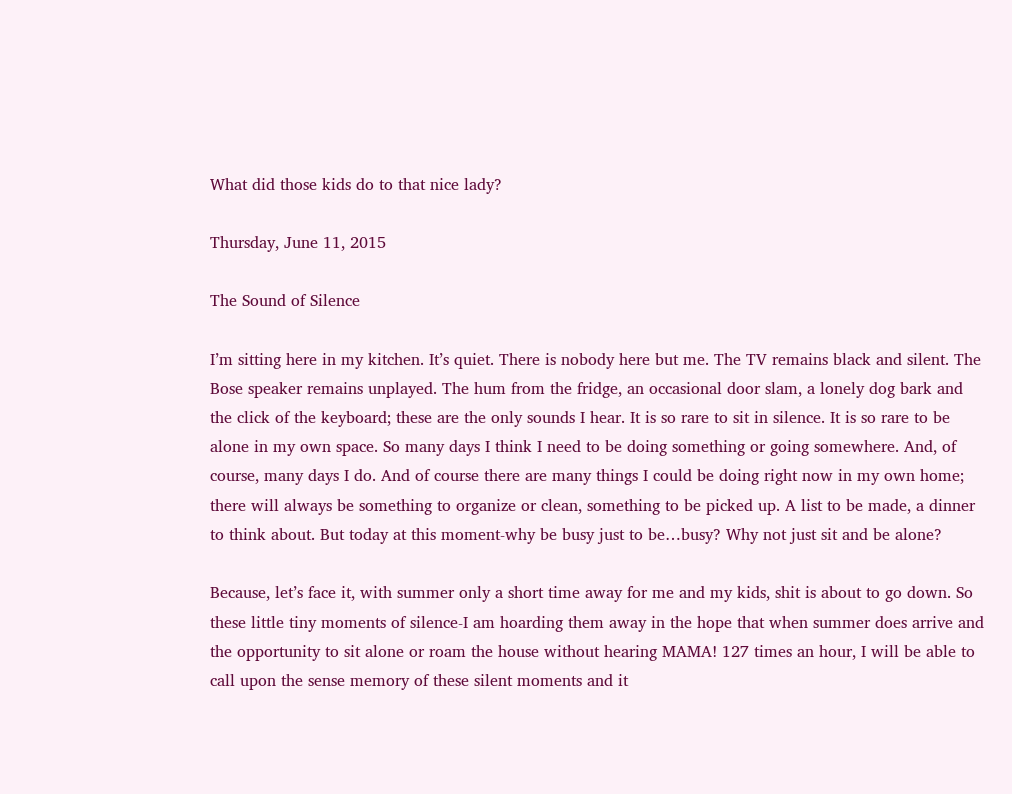What did those kids do to that nice lady?

Thursday, June 11, 2015

The Sound of Silence

I’m sitting here in my kitchen. It’s quiet. There is nobody here but me. The TV remains black and silent. The Bose speaker remains unplayed. The hum from the fridge, an occasional door slam, a lonely dog bark and the click of the keyboard; these are the only sounds I hear. It is so rare to sit in silence. It is so rare to be alone in my own space. So many days I think I need to be doing something or going somewhere. And, of course, many days I do. And of course there are many things I could be doing right now in my own home; there will always be something to organize or clean, something to be picked up. A list to be made, a dinner to think about. But today at this moment-why be busy just to be…busy? Why not just sit and be alone?

Because, let’s face it, with summer only a short time away for me and my kids, shit is about to go down. So these little tiny moments of silence-I am hoarding them away in the hope that when summer does arrive and the opportunity to sit alone or roam the house without hearing MAMA! 127 times an hour, I will be able to call upon the sense memory of these silent moments and it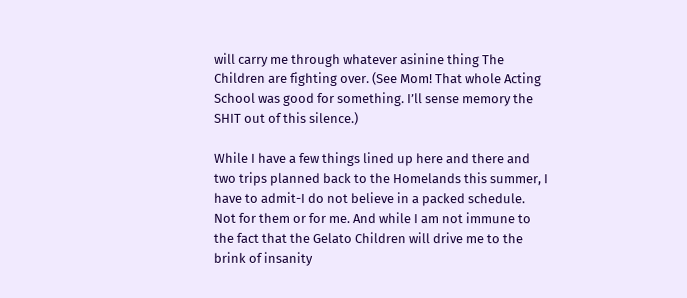will carry me through whatever asinine thing The Children are fighting over. (See Mom! That whole Acting School was good for something. I’ll sense memory the SHIT out of this silence.)

While I have a few things lined up here and there and two trips planned back to the Homelands this summer, I have to admit-I do not believe in a packed schedule. Not for them or for me. And while I am not immune to the fact that the Gelato Children will drive me to the brink of insanity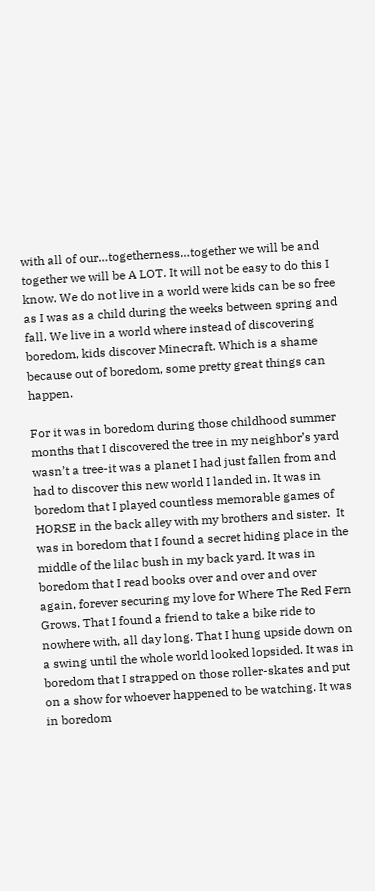with all of our…togetherness…together we will be and together we will be A LOT. It will not be easy to do this I know. We do not live in a world were kids can be so free as I was as a child during the weeks between spring and fall. We live in a world where instead of discovering boredom, kids discover Minecraft. Which is a shame because out of boredom, some pretty great things can happen.

For it was in boredom during those childhood summer months that I discovered the tree in my neighbor’s yard wasn’t a tree-it was a planet I had just fallen from and had to discover this new world I landed in. It was in boredom that I played countless memorable games of HORSE in the back alley with my brothers and sister.  It was in boredom that I found a secret hiding place in the middle of the lilac bush in my back yard. It was in boredom that I read books over and over and over again, forever securing my love for Where The Red Fern Grows. That I found a friend to take a bike ride to nowhere with, all day long. That I hung upside down on a swing until the whole world looked lopsided. It was in boredom that I strapped on those roller-skates and put on a show for whoever happened to be watching. It was in boredom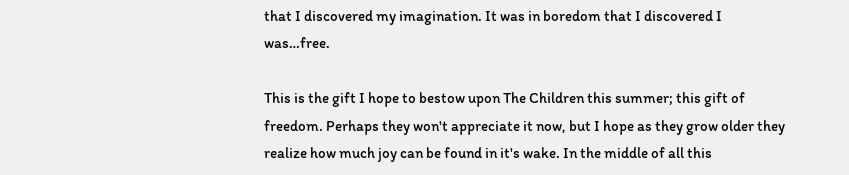that I discovered my imagination. It was in boredom that I discovered I was…free.

This is the gift I hope to bestow upon The Children this summer; this gift of freedom. Perhaps they won't appreciate it now, but I hope as they grow older they realize how much joy can be found in it's wake. In the middle of all this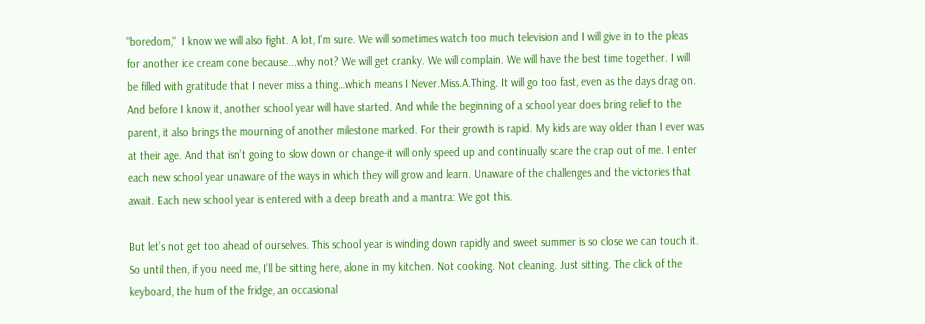"boredom,"  I know we will also fight. A lot, I'm sure. We will sometimes watch too much television and I will give in to the pleas for another ice cream cone because...why not? We will get cranky. We will complain. We will have the best time together. I will be filled with gratitude that I never miss a thing…which means I Never.Miss.A.Thing. It will go too fast, even as the days drag on. And before I know it, another school year will have started. And while the beginning of a school year does bring relief to the parent, it also brings the mourning of another milestone marked. For their growth is rapid. My kids are way older than I ever was at their age. And that isn’t going to slow down or change-it will only speed up and continually scare the crap out of me. I enter each new school year unaware of the ways in which they will grow and learn. Unaware of the challenges and the victories that await. Each new school year is entered with a deep breath and a mantra: We got this.

But let’s not get too ahead of ourselves. This school year is winding down rapidly and sweet summer is so close we can touch it. So until then, if you need me, I’ll be sitting here, alone in my kitchen. Not cooking. Not cleaning. Just sitting. The click of the keyboard, the hum of the fridge, an occasional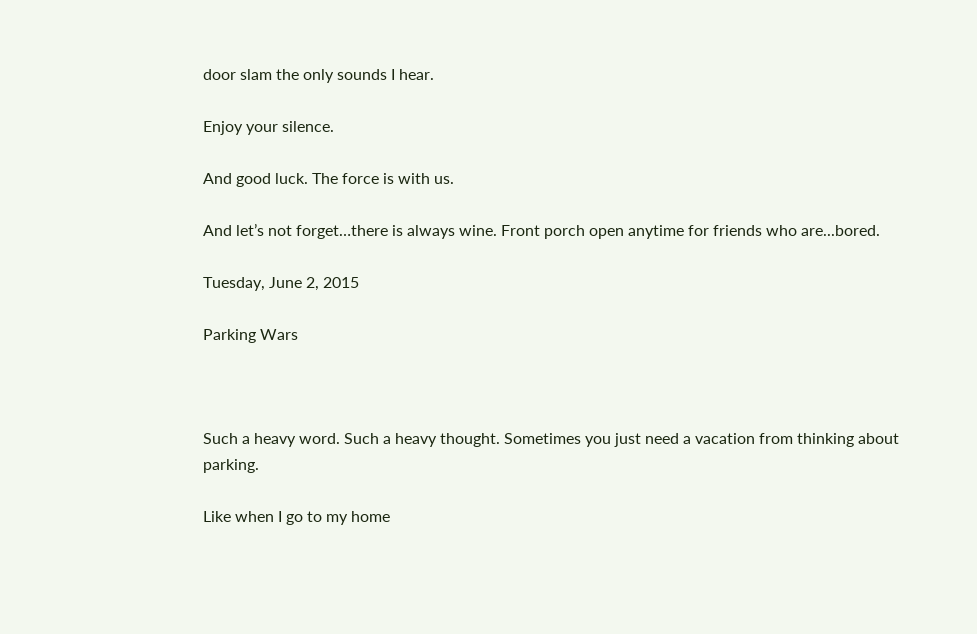door slam the only sounds I hear.

Enjoy your silence.

And good luck. The force is with us.

And let’s not forget…there is always wine. Front porch open anytime for friends who are...bored.

Tuesday, June 2, 2015

Parking Wars



Such a heavy word. Such a heavy thought. Sometimes you just need a vacation from thinking about parking.

Like when I go to my home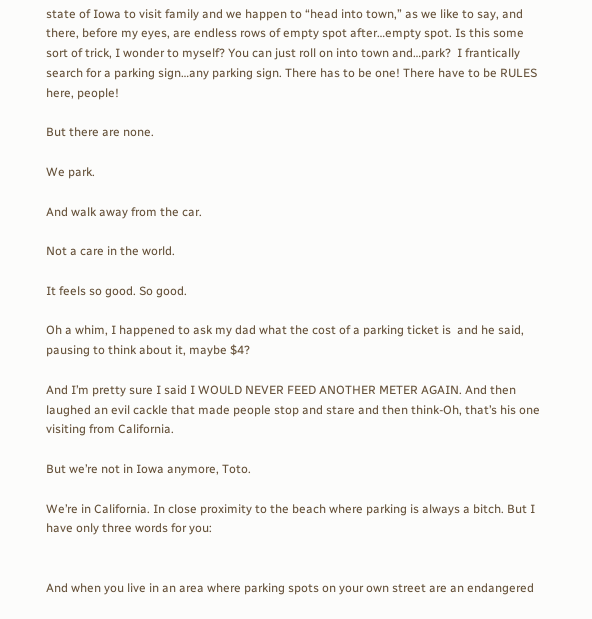state of Iowa to visit family and we happen to “head into town,” as we like to say, and there, before my eyes, are endless rows of empty spot after…empty spot. Is this some sort of trick, I wonder to myself? You can just roll on into town and…park?  I frantically search for a parking sign…any parking sign. There has to be one! There have to be RULES here, people!

But there are none.

We park.

And walk away from the car.

Not a care in the world.

It feels so good. So good.

Oh a whim, I happened to ask my dad what the cost of a parking ticket is  and he said, pausing to think about it, maybe $4?

And I’m pretty sure I said I WOULD NEVER FEED ANOTHER METER AGAIN. And then laughed an evil cackle that made people stop and stare and then think-Oh, that’s his one visiting from California.

But we’re not in Iowa anymore, Toto.

We’re in California. In close proximity to the beach where parking is always a bitch. But I have only three words for you:


And when you live in an area where parking spots on your own street are an endangered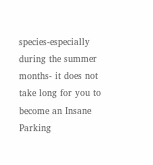species-especially during the summer months- it does not take long for you to become an Insane Parking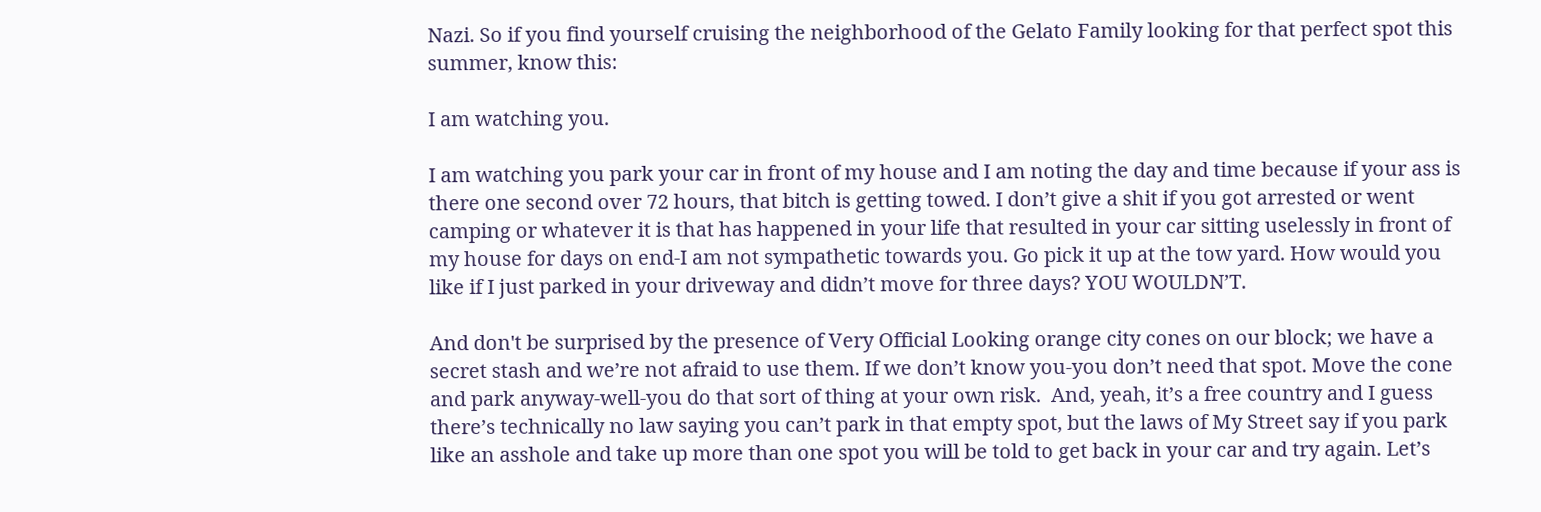Nazi. So if you find yourself cruising the neighborhood of the Gelato Family looking for that perfect spot this summer, know this:

I am watching you.

I am watching you park your car in front of my house and I am noting the day and time because if your ass is there one second over 72 hours, that bitch is getting towed. I don’t give a shit if you got arrested or went camping or whatever it is that has happened in your life that resulted in your car sitting uselessly in front of my house for days on end-I am not sympathetic towards you. Go pick it up at the tow yard. How would you like if I just parked in your driveway and didn’t move for three days? YOU WOULDN’T.

And don't be surprised by the presence of Very Official Looking orange city cones on our block; we have a secret stash and we’re not afraid to use them. If we don’t know you-you don’t need that spot. Move the cone and park anyway-well-you do that sort of thing at your own risk.  And, yeah, it’s a free country and I guess there’s technically no law saying you can’t park in that empty spot, but the laws of My Street say if you park like an asshole and take up more than one spot you will be told to get back in your car and try again. Let’s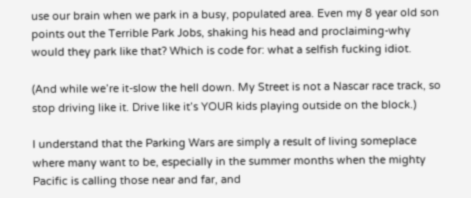use our brain when we park in a busy, populated area. Even my 8 year old son points out the Terrible Park Jobs, shaking his head and proclaiming-why would they park like that? Which is code for: what a selfish fucking idiot.

(And while we’re it-slow the hell down. My Street is not a Nascar race track, so stop driving like it. Drive like it’s YOUR kids playing outside on the block.)

I understand that the Parking Wars are simply a result of living someplace where many want to be, especially in the summer months when the mighty Pacific is calling those near and far, and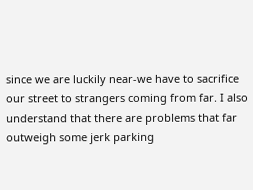since we are luckily near-we have to sacrifice our street to strangers coming from far. I also understand that there are problems that far outweigh some jerk parking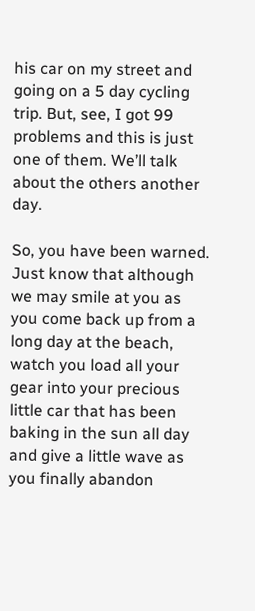his car on my street and going on a 5 day cycling trip. But, see, I got 99 problems and this is just one of them. We’ll talk about the others another day.

So, you have been warned. Just know that although we may smile at you as you come back up from a long day at the beach, watch you load all your gear into your precious little car that has been baking in the sun all day and give a little wave as you finally abandon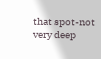that spot-not very deep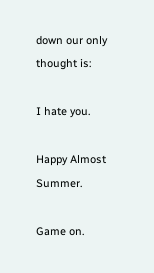down our only thought is:

I hate you.

Happy Almost Summer.

Game on.